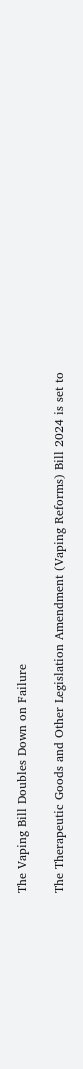The Vaping Bill Doubles Down on Failure

The Therapeutic Goods and Other Legislation Amendment (Vaping Reforms) Bill 2024 is set to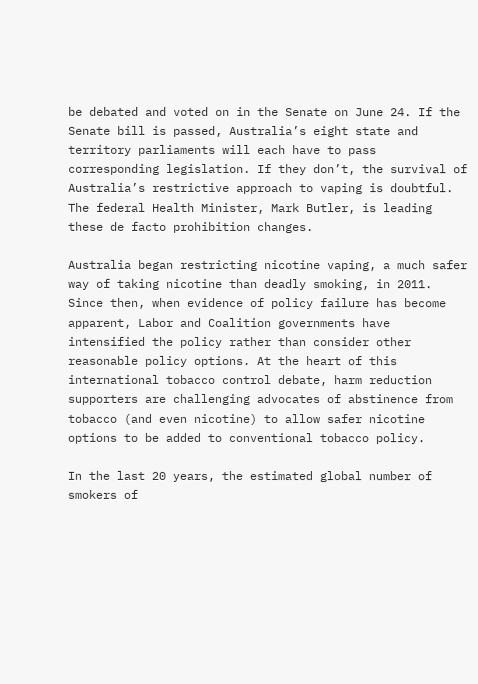be debated and voted on in the Senate on June 24. If the Senate bill is passed, Australia’s eight state and territory parliaments will each have to pass corresponding legislation. If they don’t, the survival of Australia’s restrictive approach to vaping is doubtful. The federal Health Minister, Mark Butler, is leading these de facto prohibition changes.

Australia began restricting nicotine vaping, a much safer way of taking nicotine than deadly smoking, in 2011. Since then, when evidence of policy failure has become apparent, Labor and Coalition governments have intensified the policy rather than consider other reasonable policy options. At the heart of this international tobacco control debate, harm reduction supporters are challenging advocates of abstinence from tobacco (and even nicotine) to allow safer nicotine options to be added to conventional tobacco policy.

In the last 20 years, the estimated global number of smokers of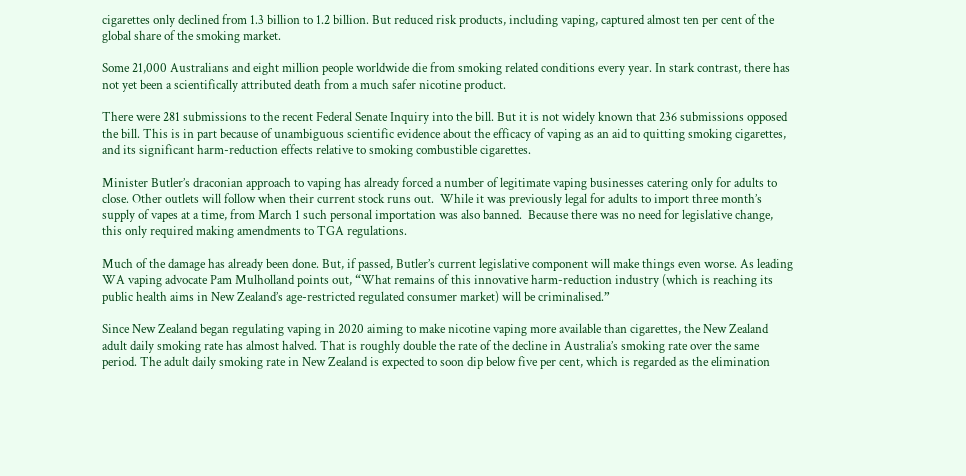cigarettes only declined from 1.3 billion to 1.2 billion. But reduced risk products, including vaping, captured almost ten per cent of the global share of the smoking market.

Some 21,000 Australians and eight million people worldwide die from smoking related conditions every year. In stark contrast, there has not yet been a scientifically attributed death from a much safer nicotine product.

There were 281 submissions to the recent Federal Senate Inquiry into the bill. But it is not widely known that 236 submissions opposed the bill. This is in part because of unambiguous scientific evidence about the efficacy of vaping as an aid to quitting smoking cigarettes, and its significant harm-reduction effects relative to smoking combustible cigarettes.

Minister Butler’s draconian approach to vaping has already forced a number of legitimate vaping businesses catering only for adults to close. Other outlets will follow when their current stock runs out.  While it was previously legal for adults to import three month’s supply of vapes at a time, from March 1 such personal importation was also banned.  Because there was no need for legislative change, this only required making amendments to TGA regulations.

Much of the damage has already been done. But, if passed, Butler’s current legislative component will make things even worse. As leading WA vaping advocate Pam Mulholland points out, “What remains of this innovative harm-reduction industry (which is reaching its public health aims in New Zealand’s age-restricted regulated consumer market) will be criminalised.”

Since New Zealand began regulating vaping in 2020 aiming to make nicotine vaping more available than cigarettes, the New Zealand adult daily smoking rate has almost halved. That is roughly double the rate of the decline in Australia’s smoking rate over the same period. The adult daily smoking rate in New Zealand is expected to soon dip below five per cent, which is regarded as the elimination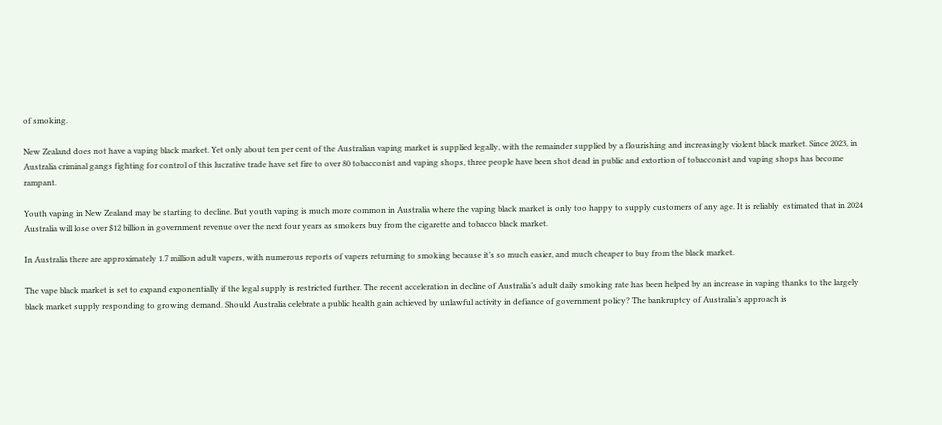of smoking.

New Zealand does not have a vaping black market. Yet only about ten per cent of the Australian vaping market is supplied legally, with the remainder supplied by a flourishing and increasingly violent black market. Since 2023, in Australia criminal gangs fighting for control of this lucrative trade have set fire to over 80 tobacconist and vaping shops, three people have been shot dead in public and extortion of tobacconist and vaping shops has become rampant.

Youth vaping in New Zealand may be starting to decline. But youth vaping is much more common in Australia where the vaping black market is only too happy to supply customers of any age. It is reliably  estimated that in 2024 Australia will lose over $12 billion in government revenue over the next four years as smokers buy from the cigarette and tobacco black market.

In Australia there are approximately 1.7 million adult vapers, with numerous reports of vapers returning to smoking because it’s so much easier, and much cheaper to buy from the black market.

The vape black market is set to expand exponentially if the legal supply is restricted further. The recent acceleration in decline of Australia’s adult daily smoking rate has been helped by an increase in vaping thanks to the largely black market supply responding to growing demand. Should Australia celebrate a public health gain achieved by unlawful activity in defiance of government policy? The bankruptcy of Australia’s approach is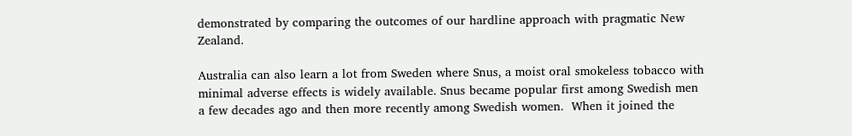demonstrated by comparing the outcomes of our hardline approach with pragmatic New Zealand.

Australia can also learn a lot from Sweden where Snus, a moist oral smokeless tobacco with minimal adverse effects is widely available. Snus became popular first among Swedish men a few decades ago and then more recently among Swedish women.  When it joined the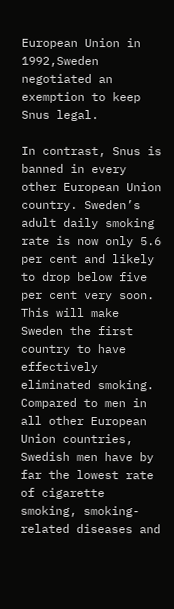European Union in 1992,Sweden negotiated an exemption to keep Snus legal.

In contrast, Snus is banned in every other European Union country. Sweden’s adult daily smoking rate is now only 5.6 per cent and likely to drop below five per cent very soon. This will make Sweden the first country to have effectively eliminated smoking. Compared to men in all other European Union countries, Swedish men have by far the lowest rate of cigarette smoking, smoking-related diseases and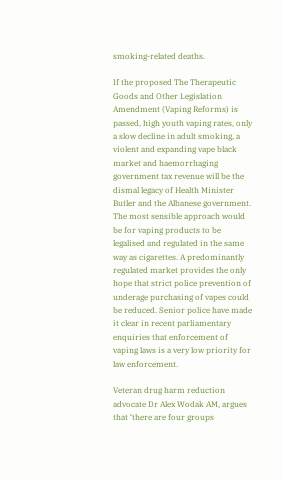smoking-related deaths.

If the proposed The Therapeutic Goods and Other Legislation Amendment (Vaping Reforms) is passed, high youth vaping rates, only a slow decline in adult smoking, a violent and expanding vape black market and haemorrhaging government tax revenue will be the dismal legacy of Health Minister Butler and the Albanese government.
The most sensible approach would be for vaping products to be legalised and regulated in the same way as cigarettes. A predominantly regulated market provides the only hope that strict police prevention of underage purchasing of vapes could be reduced. Senior police have made it clear in recent parliamentary enquiries that enforcement of vaping laws is a very low priority for law enforcement.

Veteran drug harm reduction advocate Dr Alex Wodak AM, argues that ‘there are four groups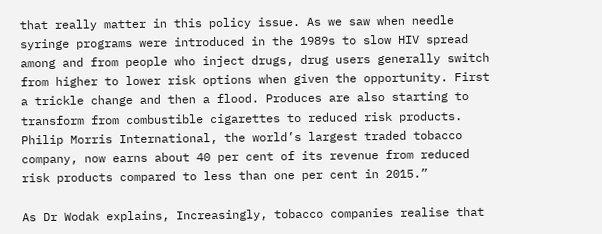that really matter in this policy issue. As we saw when needle syringe programs were introduced in the 1989s to slow HIV spread among and from people who inject drugs, drug users generally switch from higher to lower risk options when given the opportunity. First a trickle change and then a flood. Produces are also starting to transform from combustible cigarettes to reduced risk products. Philip Morris International, the world’s largest traded tobacco company, now earns about 40 per cent of its revenue from reduced risk products compared to less than one per cent in 2015.”

As Dr Wodak explains, Increasingly, tobacco companies realise that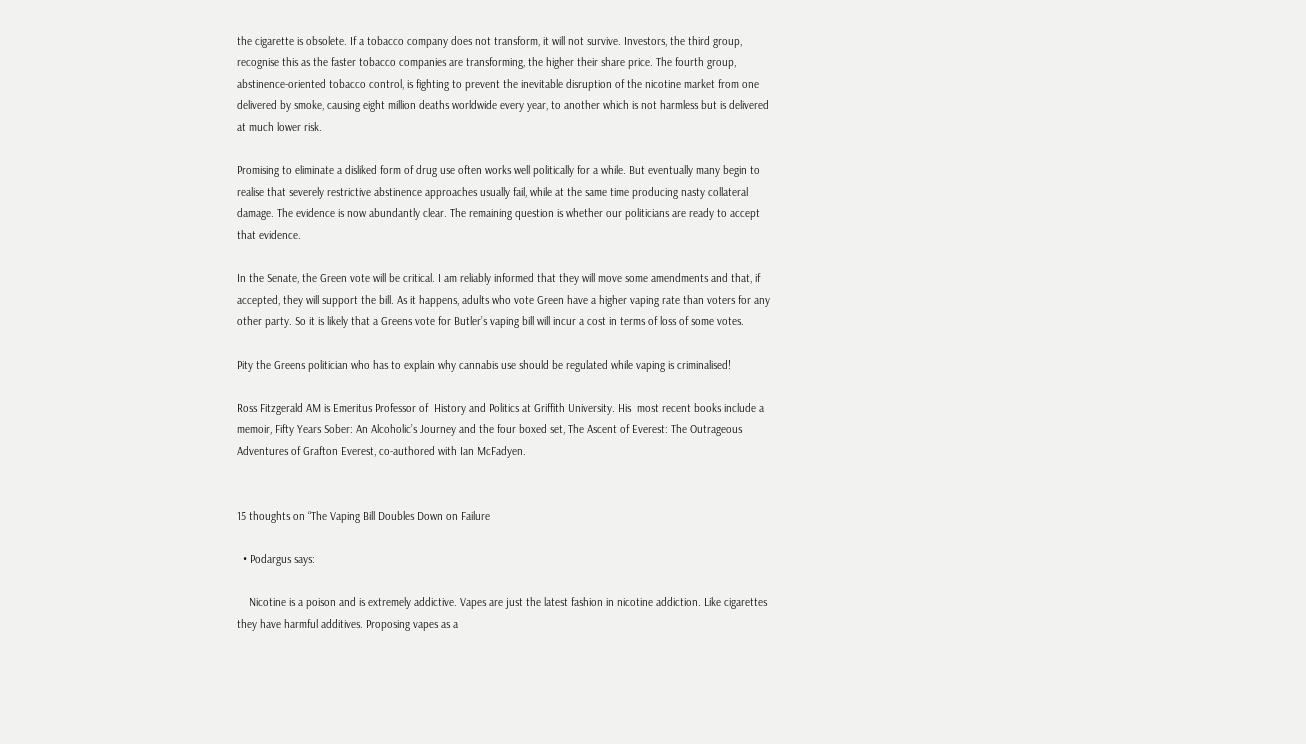the cigarette is obsolete. If a tobacco company does not transform, it will not survive. Investors, the third group, recognise this as the faster tobacco companies are transforming, the higher their share price. The fourth group, abstinence-oriented tobacco control, is fighting to prevent the inevitable disruption of the nicotine market from one delivered by smoke, causing eight million deaths worldwide every year, to another which is not harmless but is delivered at much lower risk.

Promising to eliminate a disliked form of drug use often works well politically for a while. But eventually many begin to realise that severely restrictive abstinence approaches usually fail, while at the same time producing nasty collateral damage. The evidence is now abundantly clear. The remaining question is whether our politicians are ready to accept that evidence.

In the Senate, the Green vote will be critical. I am reliably informed that they will move some amendments and that, if accepted, they will support the bill. As it happens, adults who vote Green have a higher vaping rate than voters for any other party. So it is likely that a Greens vote for Butler’s vaping bill will incur a cost in terms of loss of some votes.

Pity the Greens politician who has to explain why cannabis use should be regulated while vaping is criminalised!

Ross Fitzgerald AM is Emeritus Professor of  History and Politics at Griffith University. His  most recent books include a memoir, Fifty Years Sober: An Alcoholic’s Journey and the four boxed set, The Ascent of Everest: The Outrageous Adventures of Grafton Everest, co-authored with Ian McFadyen.


15 thoughts on “The Vaping Bill Doubles Down on Failure

  • Podargus says:

    Nicotine is a poison and is extremely addictive. Vapes are just the latest fashion in nicotine addiction. Like cigarettes they have harmful additives. Proposing vapes as a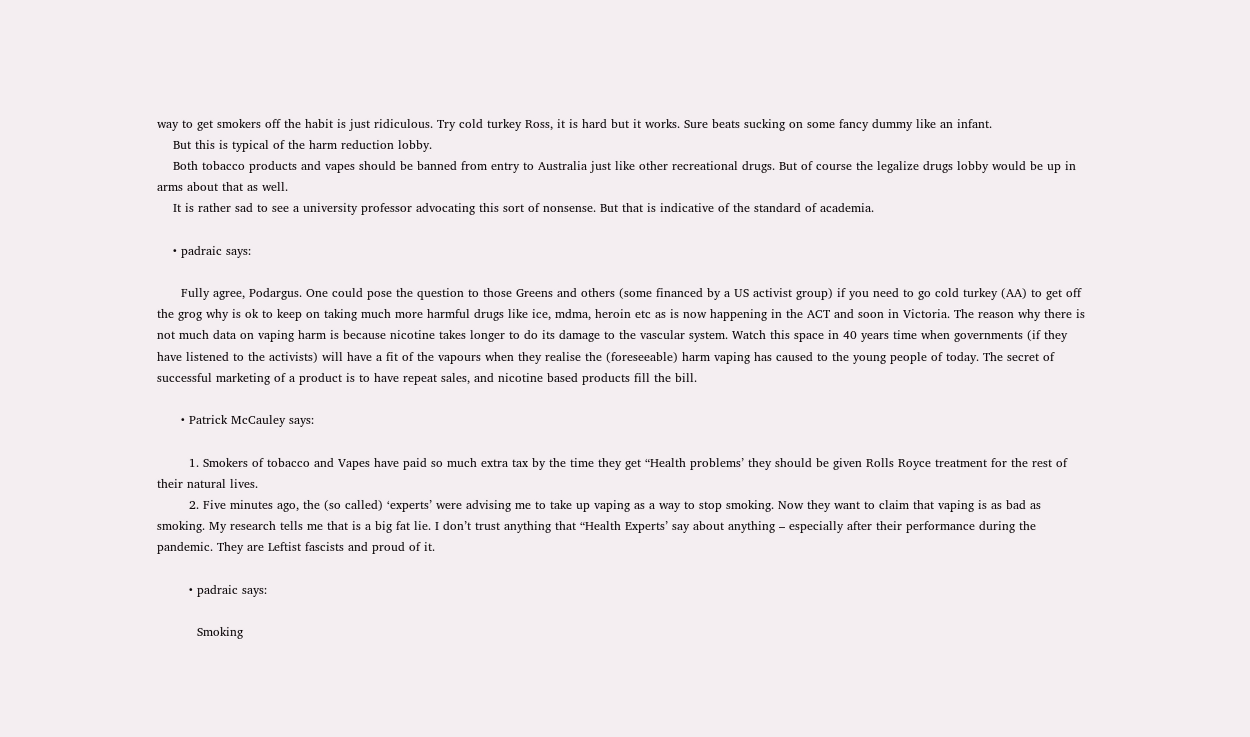way to get smokers off the habit is just ridiculous. Try cold turkey Ross, it is hard but it works. Sure beats sucking on some fancy dummy like an infant.
    But this is typical of the harm reduction lobby.
    Both tobacco products and vapes should be banned from entry to Australia just like other recreational drugs. But of course the legalize drugs lobby would be up in arms about that as well.
    It is rather sad to see a university professor advocating this sort of nonsense. But that is indicative of the standard of academia.

    • padraic says:

      Fully agree, Podargus. One could pose the question to those Greens and others (some financed by a US activist group) if you need to go cold turkey (AA) to get off the grog why is ok to keep on taking much more harmful drugs like ice, mdma, heroin etc as is now happening in the ACT and soon in Victoria. The reason why there is not much data on vaping harm is because nicotine takes longer to do its damage to the vascular system. Watch this space in 40 years time when governments (if they have listened to the activists) will have a fit of the vapours when they realise the (foreseeable) harm vaping has caused to the young people of today. The secret of successful marketing of a product is to have repeat sales, and nicotine based products fill the bill.

      • Patrick McCauley says:

        1. Smokers of tobacco and Vapes have paid so much extra tax by the time they get “Health problems’ they should be given Rolls Royce treatment for the rest of their natural lives.
        2. Five minutes ago, the (so called) ‘experts’ were advising me to take up vaping as a way to stop smoking. Now they want to claim that vaping is as bad as smoking. My research tells me that is a big fat lie. I don’t trust anything that “Health Experts’ say about anything – especially after their performance during the pandemic. They are Leftist fascists and proud of it.

        • padraic says:

          Smoking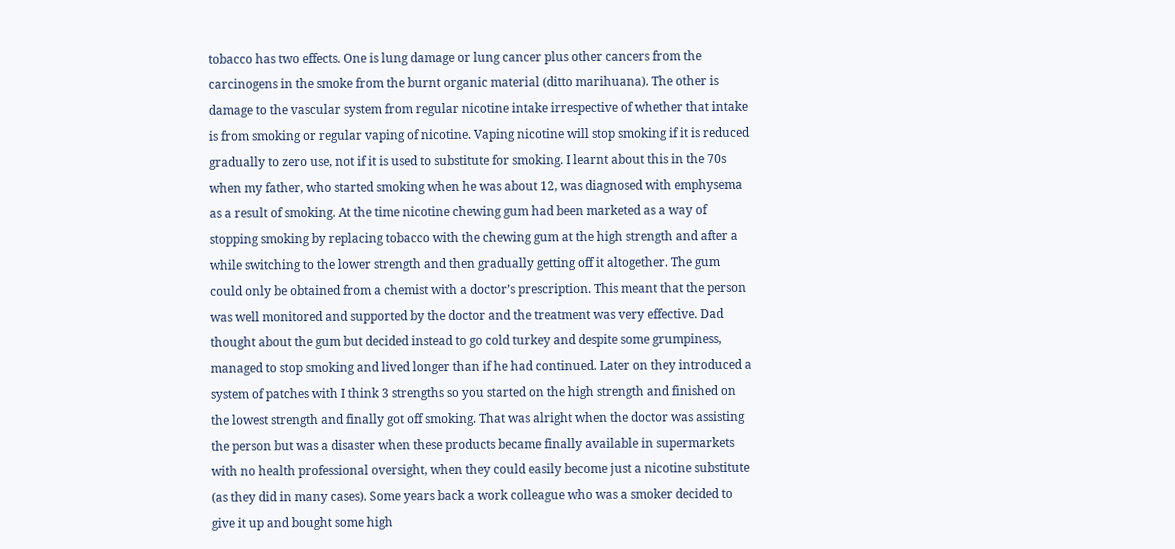tobacco has two effects. One is lung damage or lung cancer plus other cancers from the carcinogens in the smoke from the burnt organic material (ditto marihuana). The other is damage to the vascular system from regular nicotine intake irrespective of whether that intake is from smoking or regular vaping of nicotine. Vaping nicotine will stop smoking if it is reduced gradually to zero use, not if it is used to substitute for smoking. I learnt about this in the 70s when my father, who started smoking when he was about 12, was diagnosed with emphysema as a result of smoking. At the time nicotine chewing gum had been marketed as a way of stopping smoking by replacing tobacco with the chewing gum at the high strength and after a while switching to the lower strength and then gradually getting off it altogether. The gum could only be obtained from a chemist with a doctor’s prescription. This meant that the person was well monitored and supported by the doctor and the treatment was very effective. Dad thought about the gum but decided instead to go cold turkey and despite some grumpiness, managed to stop smoking and lived longer than if he had continued. Later on they introduced a system of patches with I think 3 strengths so you started on the high strength and finished on the lowest strength and finally got off smoking. That was alright when the doctor was assisting the person but was a disaster when these products became finally available in supermarkets with no health professional oversight, when they could easily become just a nicotine substitute (as they did in many cases). Some years back a work colleague who was a smoker decided to give it up and bought some high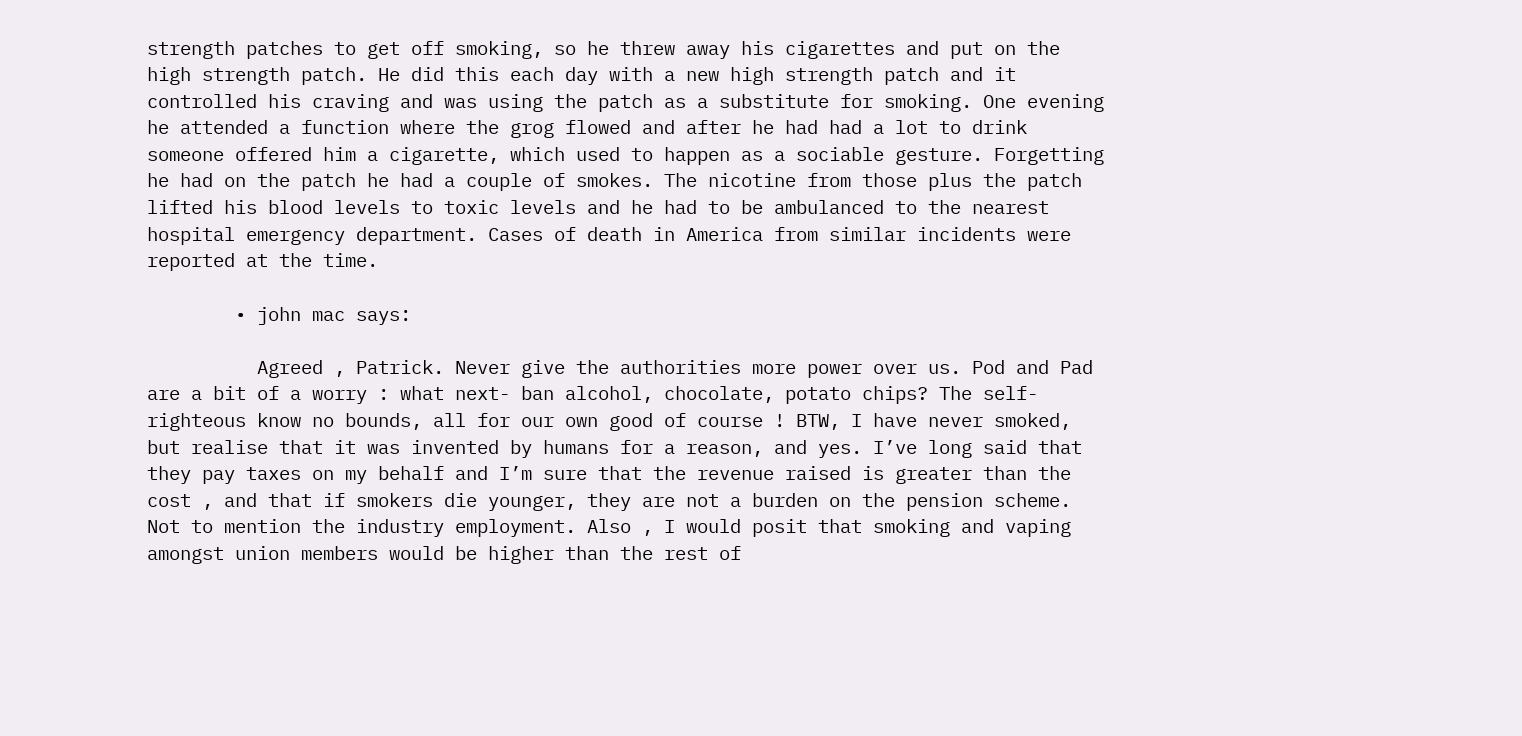strength patches to get off smoking, so he threw away his cigarettes and put on the high strength patch. He did this each day with a new high strength patch and it controlled his craving and was using the patch as a substitute for smoking. One evening he attended a function where the grog flowed and after he had had a lot to drink someone offered him a cigarette, which used to happen as a sociable gesture. Forgetting he had on the patch he had a couple of smokes. The nicotine from those plus the patch lifted his blood levels to toxic levels and he had to be ambulanced to the nearest hospital emergency department. Cases of death in America from similar incidents were reported at the time.

        • john mac says:

          Agreed , Patrick. Never give the authorities more power over us. Pod and Pad are a bit of a worry : what next- ban alcohol, chocolate, potato chips? The self-righteous know no bounds, all for our own good of course ! BTW, I have never smoked, but realise that it was invented by humans for a reason, and yes. I’ve long said that they pay taxes on my behalf and I’m sure that the revenue raised is greater than the cost , and that if smokers die younger, they are not a burden on the pension scheme. Not to mention the industry employment. Also , I would posit that smoking and vaping amongst union members would be higher than the rest of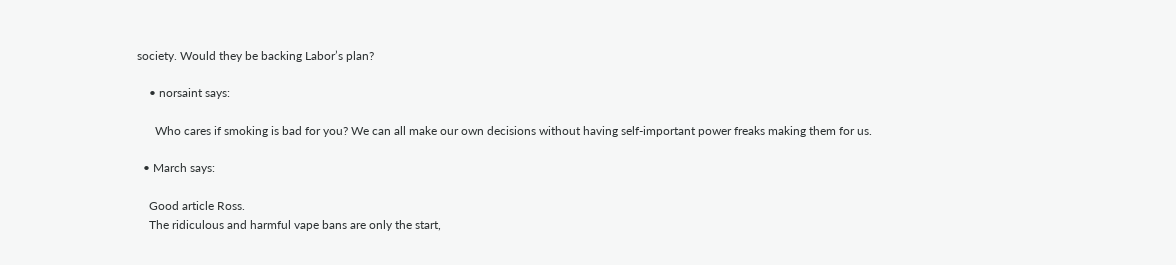society. Would they be backing Labor’s plan?

    • norsaint says:

      Who cares if smoking is bad for you? We can all make our own decisions without having self-important power freaks making them for us.

  • March says:

    Good article Ross.
    The ridiculous and harmful vape bans are only the start,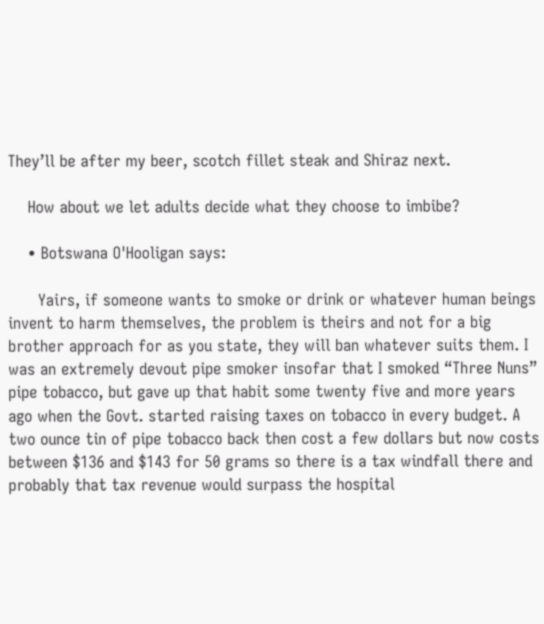They’ll be after my beer, scotch fillet steak and Shiraz next.

    How about we let adults decide what they choose to imbibe?

    • Botswana O'Hooligan says:

      Yairs, if someone wants to smoke or drink or whatever human beings invent to harm themselves, the problem is theirs and not for a big brother approach for as you state, they will ban whatever suits them. I was an extremely devout pipe smoker insofar that I smoked “Three Nuns” pipe tobacco, but gave up that habit some twenty five and more years ago when the Govt. started raising taxes on tobacco in every budget. A two ounce tin of pipe tobacco back then cost a few dollars but now costs between $136 and $143 for 50 grams so there is a tax windfall there and probably that tax revenue would surpass the hospital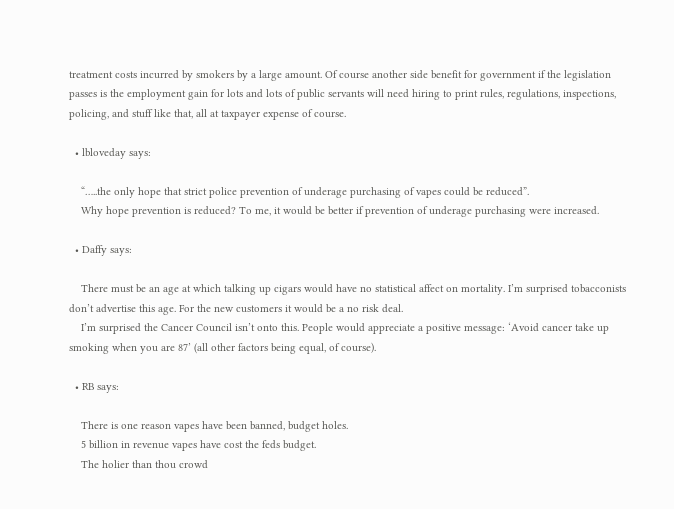treatment costs incurred by smokers by a large amount. Of course another side benefit for government if the legislation passes is the employment gain for lots and lots of public servants will need hiring to print rules, regulations, inspections, policing, and stuff like that, all at taxpayer expense of course.

  • lbloveday says:

    “…..the only hope that strict police prevention of underage purchasing of vapes could be reduced”.
    Why hope prevention is reduced? To me, it would be better if prevention of underage purchasing were increased.

  • Daffy says:

    There must be an age at which talking up cigars would have no statistical affect on mortality. I’m surprised tobacconists don’t advertise this age. For the new customers it would be a no risk deal.
    I’m surprised the Cancer Council isn’t onto this. People would appreciate a positive message: ‘Avoid cancer take up smoking when you are 87’ (all other factors being equal, of course).

  • RB says:

    There is one reason vapes have been banned, budget holes.
    5 billion in revenue vapes have cost the feds budget.
    The holier than thou crowd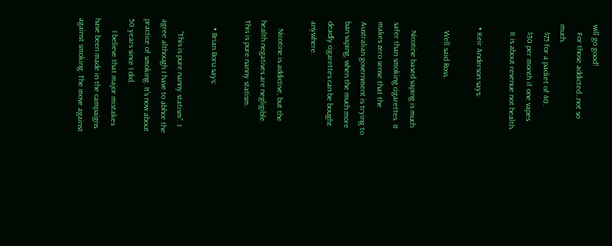will go good!
    For those addicted…not so much.
    $75 for a packet of 40.
    $30 per month if one vapes.
    It is about revenue not health.

  • Keir Anderson says:

    Well said Ross.

    Nicotine based vaping is much safer than smoking cigarettes. It makes zero sense that the Australian government is trying to ban vaping, when the much more deadly cigarettes can be bought anywhere.

    Nicotine is addictive, but the health negatives are negligible. This is pure nanny statism.

    • Brian Boru says:

      “This is pure nanny statism”. I agree although I have to abhor the practice of smoking. It’s now about 50 years since I did.
      I believe that major mistakes have been made in the campaigns against smoking. The move against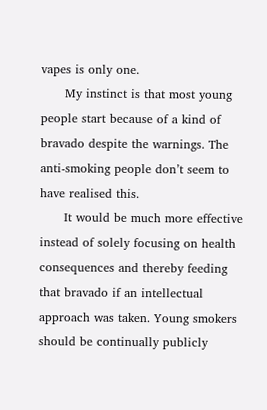vapes is only one.
      My instinct is that most young people start because of a kind of bravado despite the warnings. The anti-smoking people don’t seem to have realised this.
      It would be much more effective instead of solely focusing on health consequences and thereby feeding that bravado if an intellectual approach was taken. Young smokers should be continually publicly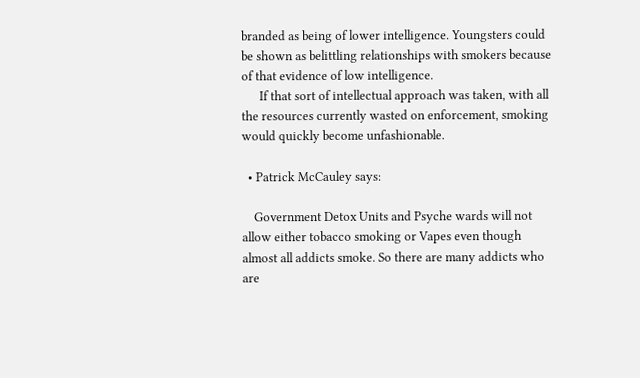branded as being of lower intelligence. Youngsters could be shown as belittling relationships with smokers because of that evidence of low intelligence.
      If that sort of intellectual approach was taken, with all the resources currently wasted on enforcement, smoking would quickly become unfashionable.

  • Patrick McCauley says:

    Government Detox Units and Psyche wards will not allow either tobacco smoking or Vapes even though almost all addicts smoke. So there are many addicts who are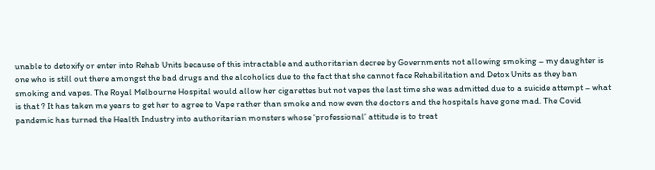unable to detoxify or enter into Rehab Units because of this intractable and authoritarian decree by Governments not allowing smoking – my daughter is one who is still out there amongst the bad drugs and the alcoholics due to the fact that she cannot face Rehabilitation and Detox Units as they ban smoking and vapes. The Royal Melbourne Hospital would allow her cigarettes but not vapes the last time she was admitted due to a suicide attempt – what is that ? It has taken me years to get her to agree to Vape rather than smoke and now even the doctors and the hospitals have gone mad. The Covid pandemic has turned the Health Industry into authoritarian monsters whose ‘professional’ attitude is to treat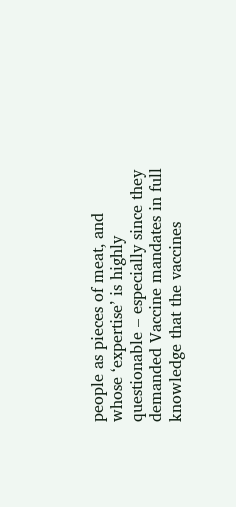people as pieces of meat, and whose ‘expertise’ is highly questionable – especially since they demanded Vaccine mandates in full knowledge that the vaccines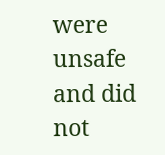were unsafe and did not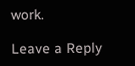work.

Leave a Reply